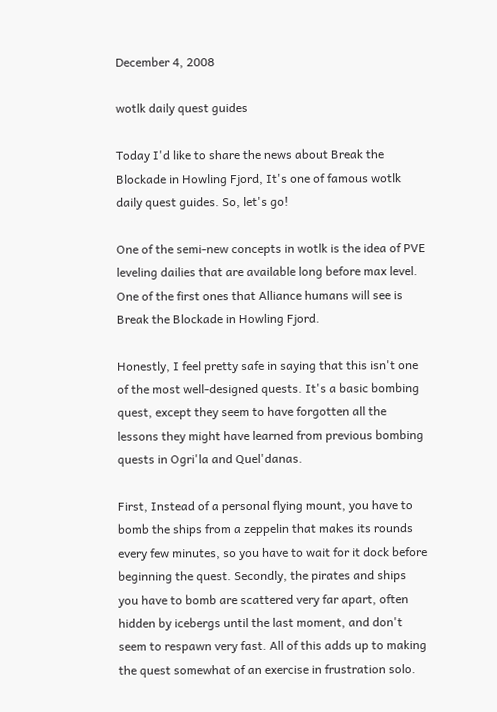December 4, 2008

wotlk daily quest guides

Today I'd like to share the news about Break the Blockade in Howling Fjord, It's one of famous wotlk daily quest guides. So, let's go!

One of the semi-new concepts in wotlk is the idea of PVE leveling dailies that are available long before max level. One of the first ones that Alliance humans will see is Break the Blockade in Howling Fjord.

Honestly, I feel pretty safe in saying that this isn't one of the most well-designed quests. It's a basic bombing quest, except they seem to have forgotten all the lessons they might have learned from previous bombing quests in Ogri'la and Quel'danas.

First, Instead of a personal flying mount, you have to bomb the ships from a zeppelin that makes its rounds every few minutes, so you have to wait for it dock before beginning the quest. Secondly, the pirates and ships you have to bomb are scattered very far apart, often hidden by icebergs until the last moment, and don't seem to respawn very fast. All of this adds up to making the quest somewhat of an exercise in frustration solo.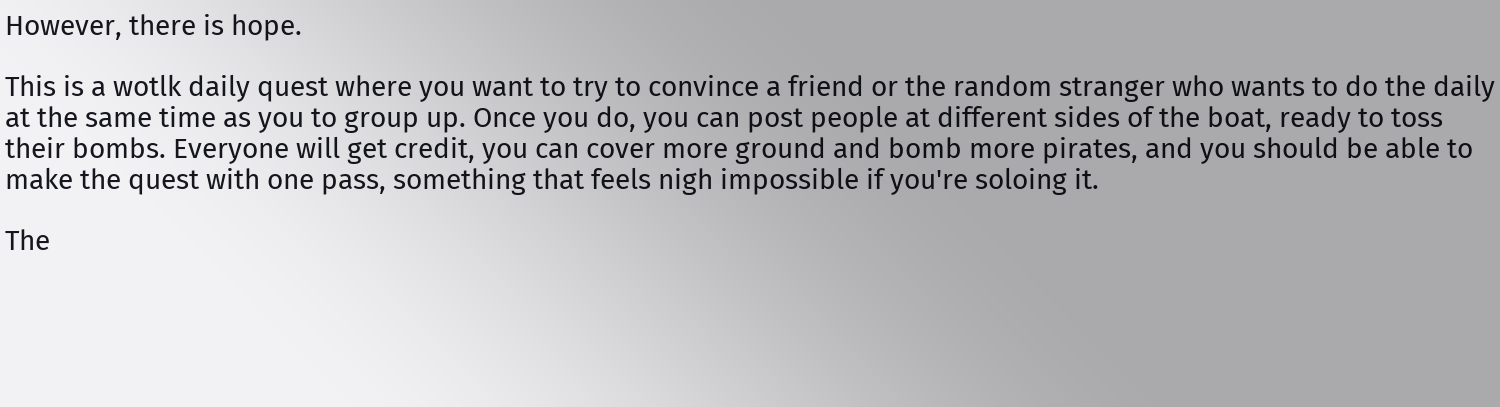However, there is hope.

This is a wotlk daily quest where you want to try to convince a friend or the random stranger who wants to do the daily at the same time as you to group up. Once you do, you can post people at different sides of the boat, ready to toss their bombs. Everyone will get credit, you can cover more ground and bomb more pirates, and you should be able to make the quest with one pass, something that feels nigh impossible if you're soloing it.

The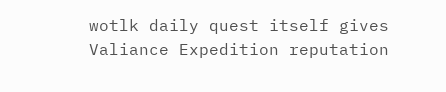wotlk daily quest itself gives Valiance Expedition reputation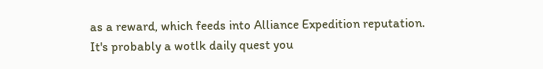as a reward, which feeds into Alliance Expedition reputation. It's probably a wotlk daily quest you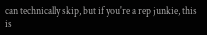can technically skip, but if you're a rep junkie, this is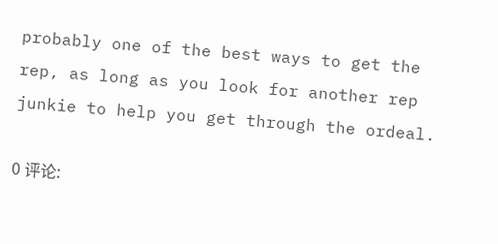probably one of the best ways to get the rep, as long as you look for another rep junkie to help you get through the ordeal.

0 评论: